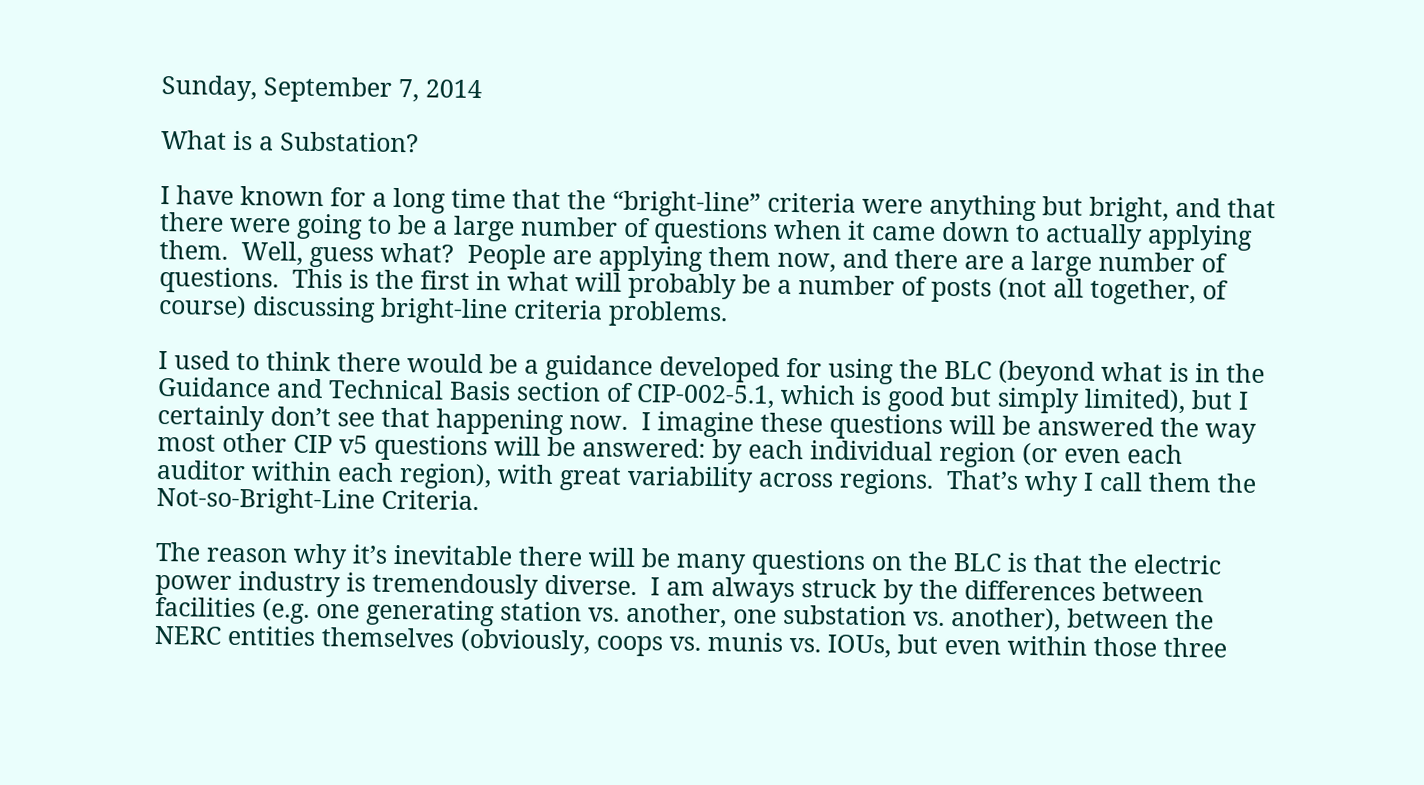Sunday, September 7, 2014

What is a Substation?

I have known for a long time that the “bright-line” criteria were anything but bright, and that there were going to be a large number of questions when it came down to actually applying them.  Well, guess what?  People are applying them now, and there are a large number of questions.  This is the first in what will probably be a number of posts (not all together, of course) discussing bright-line criteria problems.

I used to think there would be a guidance developed for using the BLC (beyond what is in the Guidance and Technical Basis section of CIP-002-5.1, which is good but simply limited), but I certainly don’t see that happening now.  I imagine these questions will be answered the way most other CIP v5 questions will be answered: by each individual region (or even each auditor within each region), with great variability across regions.  That’s why I call them the Not-so-Bright-Line Criteria.

The reason why it’s inevitable there will be many questions on the BLC is that the electric power industry is tremendously diverse.  I am always struck by the differences between facilities (e.g. one generating station vs. another, one substation vs. another), between the NERC entities themselves (obviously, coops vs. munis vs. IOUs, but even within those three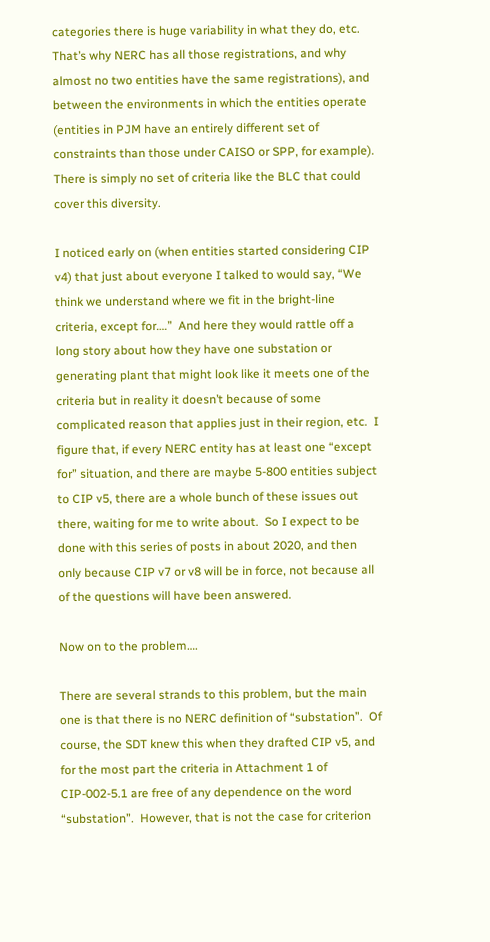categories there is huge variability in what they do, etc.  That’s why NERC has all those registrations, and why almost no two entities have the same registrations), and between the environments in which the entities operate (entities in PJM have an entirely different set of constraints than those under CAISO or SPP, for example).  There is simply no set of criteria like the BLC that could cover this diversity.

I noticed early on (when entities started considering CIP v4) that just about everyone I talked to would say, “We think we understand where we fit in the bright-line criteria, except for….”  And here they would rattle off a long story about how they have one substation or generating plant that might look like it meets one of the criteria but in reality it doesn’t because of some complicated reason that applies just in their region, etc.  I figure that, if every NERC entity has at least one “except for” situation, and there are maybe 5-800 entities subject to CIP v5, there are a whole bunch of these issues out there, waiting for me to write about.  So I expect to be done with this series of posts in about 2020, and then only because CIP v7 or v8 will be in force, not because all of the questions will have been answered.

Now on to the problem….

There are several strands to this problem, but the main one is that there is no NERC definition of “substation”.  Of course, the SDT knew this when they drafted CIP v5, and for the most part the criteria in Attachment 1 of CIP-002-5.1 are free of any dependence on the word “substation”.  However, that is not the case for criterion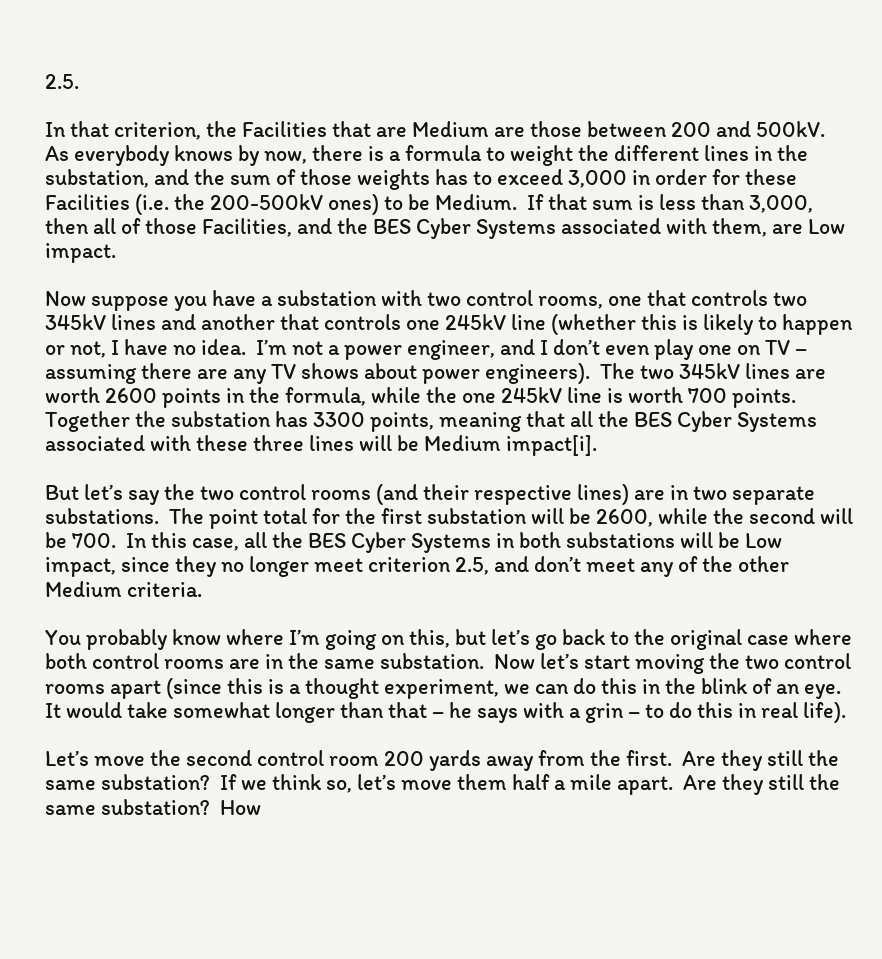2.5.

In that criterion, the Facilities that are Medium are those between 200 and 500kV.  As everybody knows by now, there is a formula to weight the different lines in the substation, and the sum of those weights has to exceed 3,000 in order for these Facilities (i.e. the 200-500kV ones) to be Medium.  If that sum is less than 3,000, then all of those Facilities, and the BES Cyber Systems associated with them, are Low impact.

Now suppose you have a substation with two control rooms, one that controls two 345kV lines and another that controls one 245kV line (whether this is likely to happen or not, I have no idea.  I’m not a power engineer, and I don’t even play one on TV – assuming there are any TV shows about power engineers).  The two 345kV lines are worth 2600 points in the formula, while the one 245kV line is worth 700 points.  Together the substation has 3300 points, meaning that all the BES Cyber Systems associated with these three lines will be Medium impact[i].

But let’s say the two control rooms (and their respective lines) are in two separate substations.  The point total for the first substation will be 2600, while the second will be 700.  In this case, all the BES Cyber Systems in both substations will be Low impact, since they no longer meet criterion 2.5, and don’t meet any of the other Medium criteria.

You probably know where I’m going on this, but let’s go back to the original case where both control rooms are in the same substation.  Now let’s start moving the two control rooms apart (since this is a thought experiment, we can do this in the blink of an eye.  It would take somewhat longer than that – he says with a grin – to do this in real life).

Let’s move the second control room 200 yards away from the first.  Are they still the same substation?  If we think so, let’s move them half a mile apart.  Are they still the same substation?  How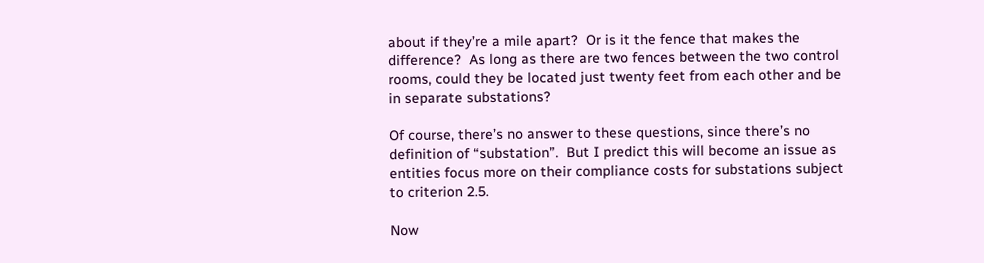about if they’re a mile apart?  Or is it the fence that makes the difference?  As long as there are two fences between the two control rooms, could they be located just twenty feet from each other and be in separate substations?

Of course, there’s no answer to these questions, since there’s no definition of “substation”.  But I predict this will become an issue as entities focus more on their compliance costs for substations subject to criterion 2.5.

Now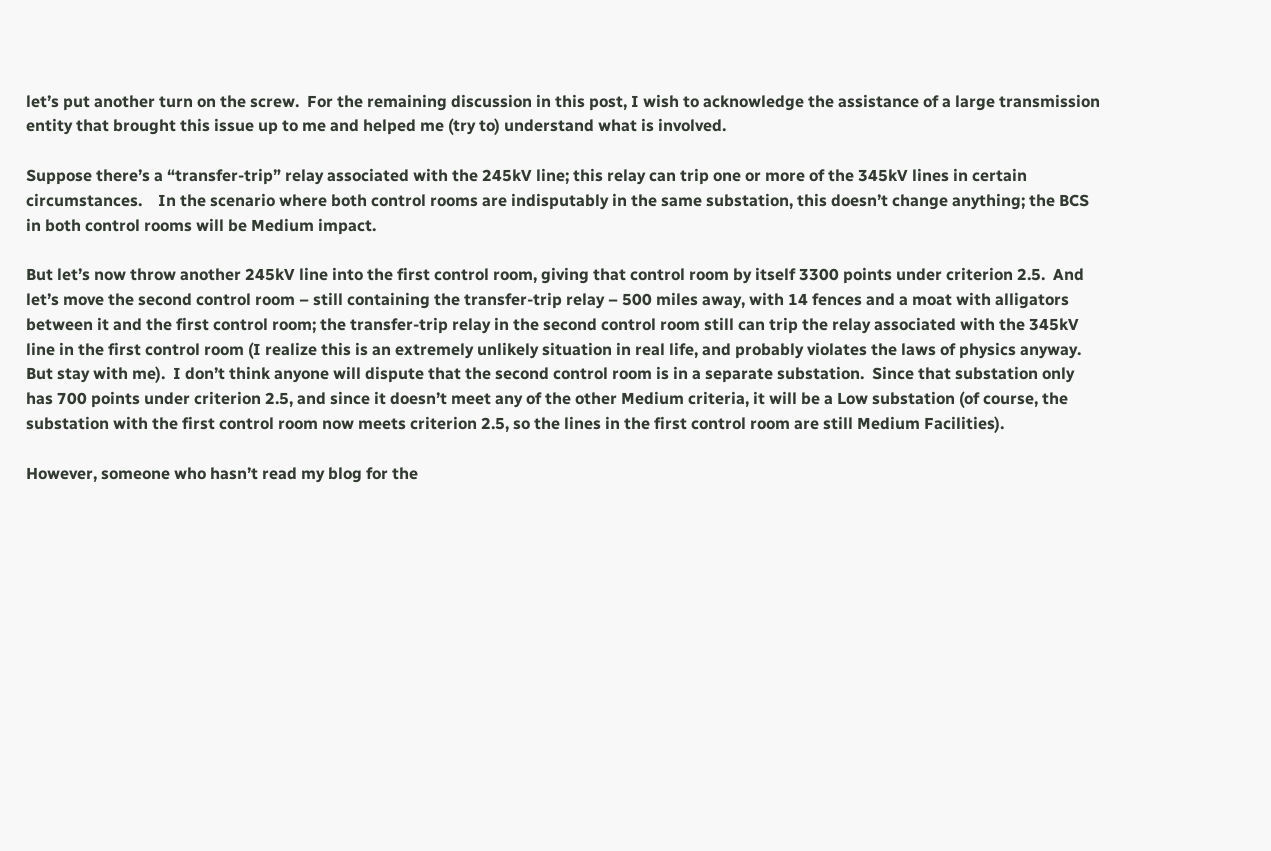let’s put another turn on the screw.  For the remaining discussion in this post, I wish to acknowledge the assistance of a large transmission entity that brought this issue up to me and helped me (try to) understand what is involved.

Suppose there’s a “transfer-trip” relay associated with the 245kV line; this relay can trip one or more of the 345kV lines in certain circumstances.    In the scenario where both control rooms are indisputably in the same substation, this doesn’t change anything; the BCS in both control rooms will be Medium impact.

But let’s now throw another 245kV line into the first control room, giving that control room by itself 3300 points under criterion 2.5.  And let’s move the second control room – still containing the transfer-trip relay – 500 miles away, with 14 fences and a moat with alligators between it and the first control room; the transfer-trip relay in the second control room still can trip the relay associated with the 345kV line in the first control room (I realize this is an extremely unlikely situation in real life, and probably violates the laws of physics anyway.  But stay with me).  I don’t think anyone will dispute that the second control room is in a separate substation.  Since that substation only has 700 points under criterion 2.5, and since it doesn’t meet any of the other Medium criteria, it will be a Low substation (of course, the substation with the first control room now meets criterion 2.5, so the lines in the first control room are still Medium Facilities).

However, someone who hasn’t read my blog for the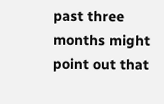past three months might point out that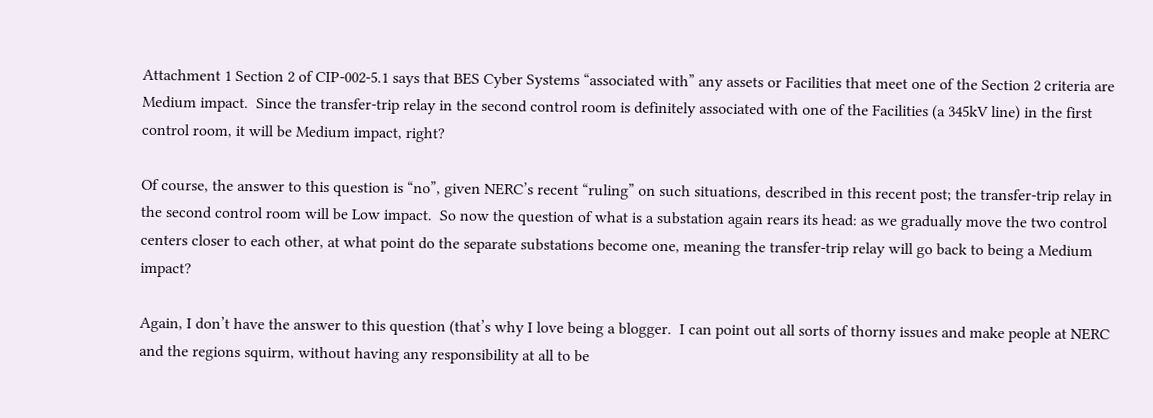Attachment 1 Section 2 of CIP-002-5.1 says that BES Cyber Systems “associated with” any assets or Facilities that meet one of the Section 2 criteria are Medium impact.  Since the transfer-trip relay in the second control room is definitely associated with one of the Facilities (a 345kV line) in the first control room, it will be Medium impact, right?

Of course, the answer to this question is “no”, given NERC’s recent “ruling” on such situations, described in this recent post; the transfer-trip relay in the second control room will be Low impact.  So now the question of what is a substation again rears its head: as we gradually move the two control centers closer to each other, at what point do the separate substations become one, meaning the transfer-trip relay will go back to being a Medium impact?

Again, I don’t have the answer to this question (that’s why I love being a blogger.  I can point out all sorts of thorny issues and make people at NERC and the regions squirm, without having any responsibility at all to be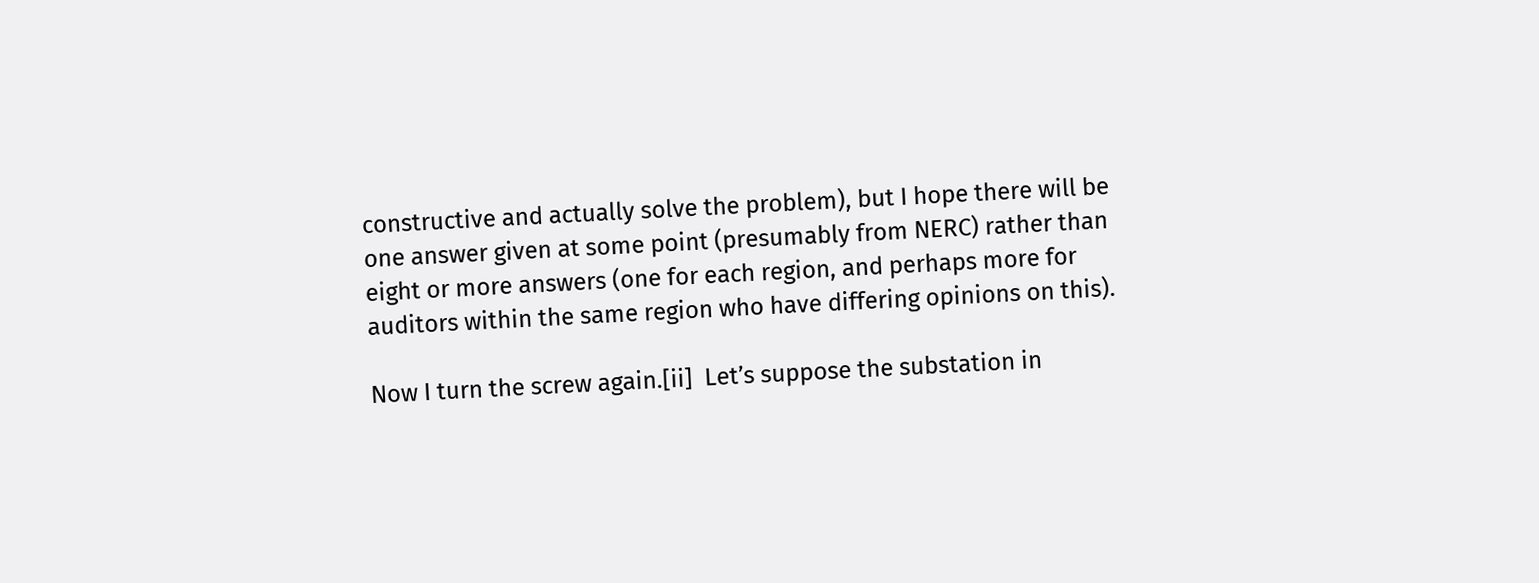constructive and actually solve the problem), but I hope there will be one answer given at some point (presumably from NERC) rather than eight or more answers (one for each region, and perhaps more for auditors within the same region who have differing opinions on this).

Now I turn the screw again.[ii]  Let’s suppose the substation in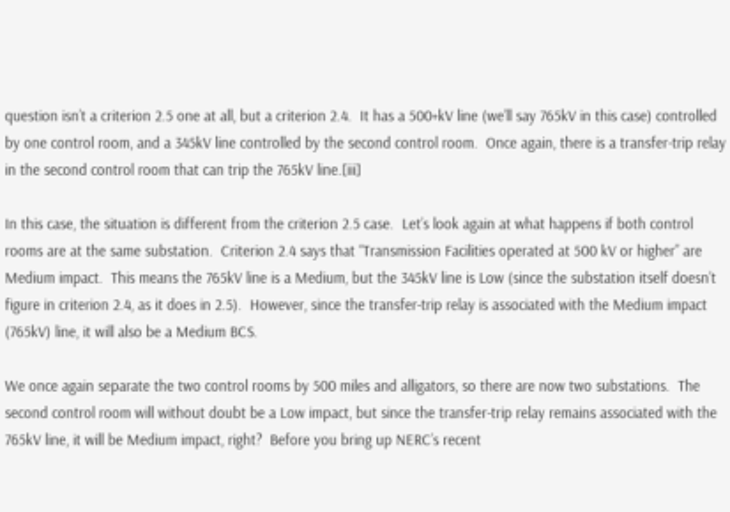question isn’t a criterion 2.5 one at all, but a criterion 2.4.  It has a 500+kV line (we’ll say 765kV in this case) controlled by one control room, and a 345kV line controlled by the second control room.  Once again, there is a transfer-trip relay in the second control room that can trip the 765kV line.[iii]

In this case, the situation is different from the criterion 2.5 case.  Let’s look again at what happens if both control rooms are at the same substation.  Criterion 2.4 says that “Transmission Facilities operated at 500 kV or higher” are Medium impact.  This means the 765kV line is a Medium, but the 345kV line is Low (since the substation itself doesn’t figure in criterion 2.4, as it does in 2.5).  However, since the transfer-trip relay is associated with the Medium impact (765kV) line, it will also be a Medium BCS.

We once again separate the two control rooms by 500 miles and alligators, so there are now two substations.  The second control room will without doubt be a Low impact, but since the transfer-trip relay remains associated with the 765kV line, it will be Medium impact, right?  Before you bring up NERC’s recent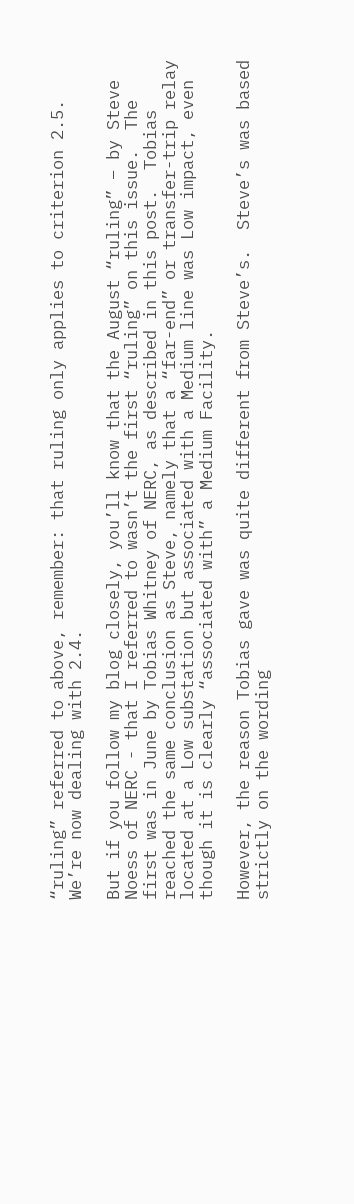“ruling” referred to above, remember: that ruling only applies to criterion 2.5.  We’re now dealing with 2.4.

But if you follow my blog closely, you’ll know that the August “ruling” – by Steve Noess of NERC - that I referred to wasn’t the first “ruling” on this issue.  The first was in June by Tobias Whitney of NERC, as described in this post.  Tobias reached the same conclusion as Steve, namely that a “far-end” or transfer-trip relay located at a Low substation but associated with a Medium line was Low impact, even though it is clearly “associated with” a Medium Facility.

However, the reason Tobias gave was quite different from Steve’s.  Steve’s was based strictly on the wording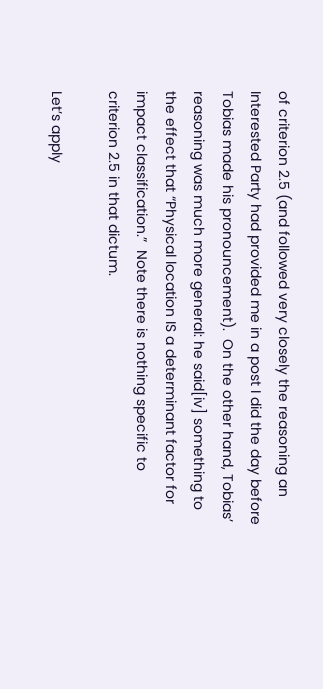of criterion 2.5 (and followed very closely the reasoning an Interested Party had provided me in a post I did the day before Tobias made his pronouncement).  On the other hand, Tobias’ reasoning was much more general: he said[iv] something to the effect that “Physical location IS a determinant factor for impact classification.”  Note there is nothing specific to criterion 2.5 in that dictum.

Let’s apply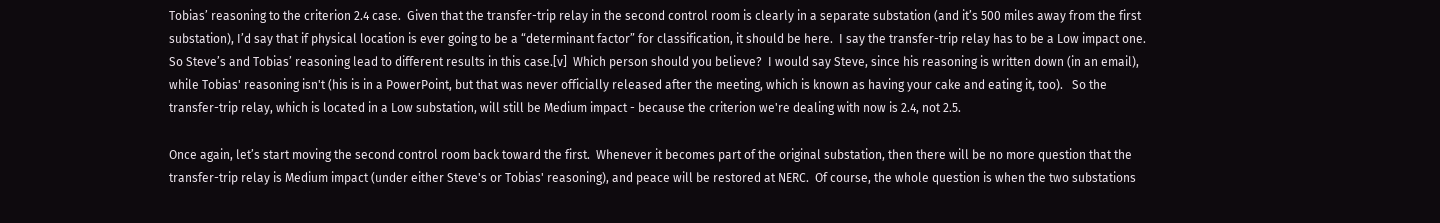Tobias’ reasoning to the criterion 2.4 case.  Given that the transfer-trip relay in the second control room is clearly in a separate substation (and it’s 500 miles away from the first substation), I’d say that if physical location is ever going to be a “determinant factor” for classification, it should be here.  I say the transfer-trip relay has to be a Low impact one.  So Steve’s and Tobias’ reasoning lead to different results in this case.[v]  Which person should you believe?  I would say Steve, since his reasoning is written down (in an email), while Tobias' reasoning isn't (his is in a PowerPoint, but that was never officially released after the meeting, which is known as having your cake and eating it, too).   So the transfer-trip relay, which is located in a Low substation, will still be Medium impact - because the criterion we're dealing with now is 2.4, not 2.5.

Once again, let’s start moving the second control room back toward the first.  Whenever it becomes part of the original substation, then there will be no more question that the transfer-trip relay is Medium impact (under either Steve's or Tobias' reasoning), and peace will be restored at NERC.  Of course, the whole question is when the two substations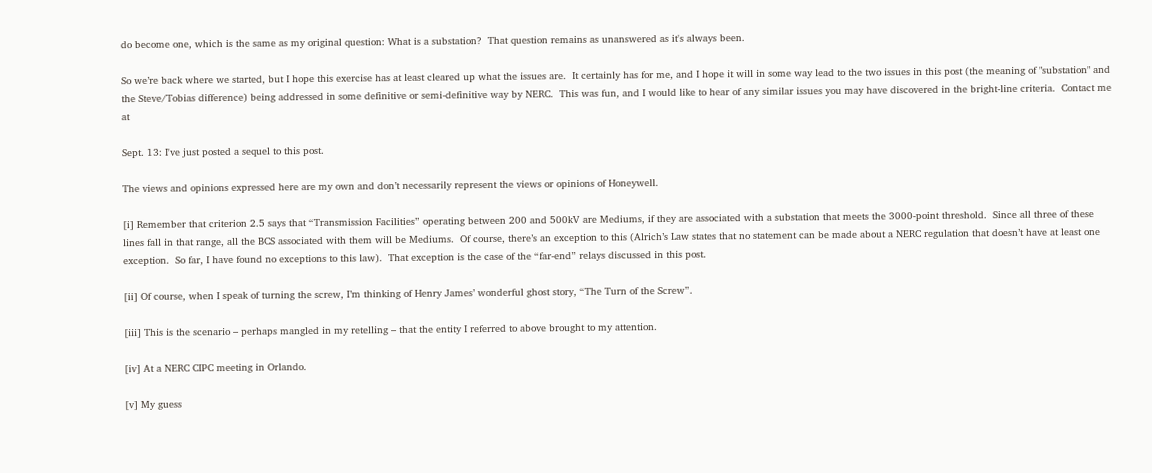do become one, which is the same as my original question: What is a substation?  That question remains as unanswered as it's always been.

So we’re back where we started, but I hope this exercise has at least cleared up what the issues are.  It certainly has for me, and I hope it will in some way lead to the two issues in this post (the meaning of "substation" and the Steve/Tobias difference) being addressed in some definitive or semi-definitive way by NERC.  This was fun, and I would like to hear of any similar issues you may have discovered in the bright-line criteria.  Contact me at

Sept. 13: I've just posted a sequel to this post.

The views and opinions expressed here are my own and don’t necessarily represent the views or opinions of Honeywell.

[i] Remember that criterion 2.5 says that “Transmission Facilities” operating between 200 and 500kV are Mediums, if they are associated with a substation that meets the 3000-point threshold.  Since all three of these lines fall in that range, all the BCS associated with them will be Mediums.  Of course, there’s an exception to this (Alrich’s Law states that no statement can be made about a NERC regulation that doesn’t have at least one exception.  So far, I have found no exceptions to this law).  That exception is the case of the “far-end” relays discussed in this post.

[ii] Of course, when I speak of turning the screw, I’m thinking of Henry James’ wonderful ghost story, “The Turn of the Screw”.

[iii] This is the scenario – perhaps mangled in my retelling – that the entity I referred to above brought to my attention.

[iv] At a NERC CIPC meeting in Orlando.

[v] My guess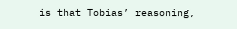is that Tobias’ reasoning,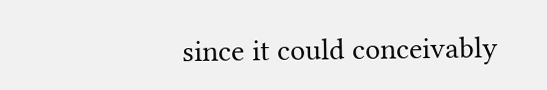since it could conceivably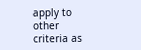apply to other criteria as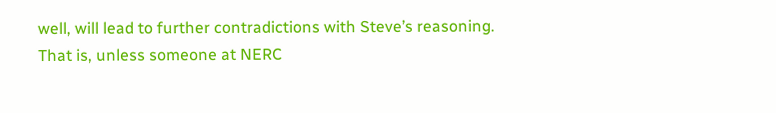well, will lead to further contradictions with Steve’s reasoning.  That is, unless someone at NERC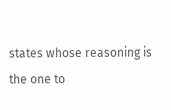states whose reasoning is the one to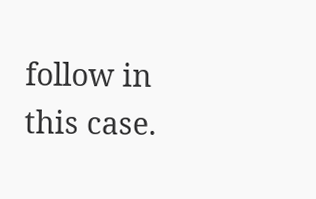follow in this case.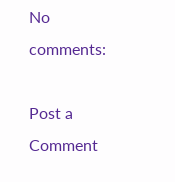No comments:

Post a Comment